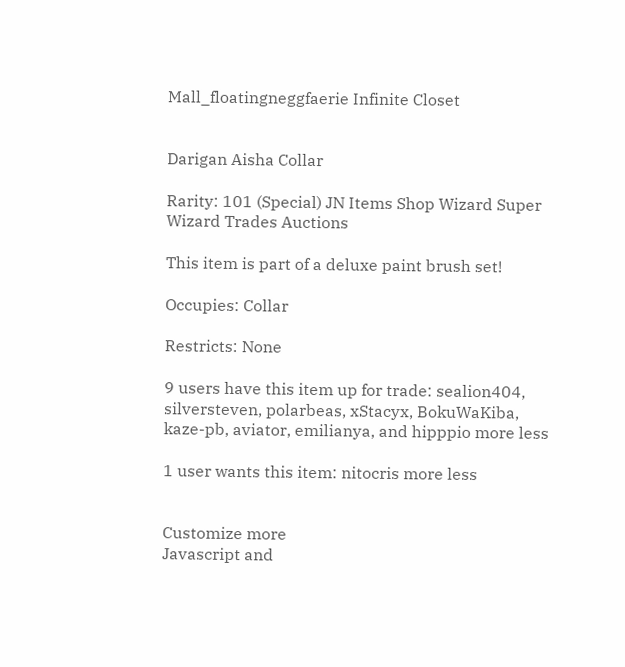Mall_floatingneggfaerie Infinite Closet


Darigan Aisha Collar

Rarity: 101 (Special) JN Items Shop Wizard Super Wizard Trades Auctions

This item is part of a deluxe paint brush set!

Occupies: Collar

Restricts: None

9 users have this item up for trade: sealion404, silversteven, polarbeas, xStacyx, BokuWaKiba, kaze-pb, aviator, emilianya, and hipppio more less

1 user wants this item: nitocris more less


Customize more
Javascript and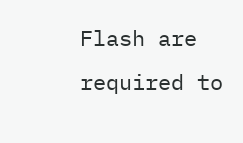Flash are required to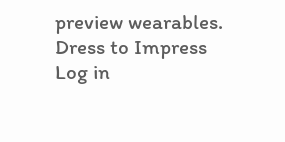preview wearables.
Dress to Impress
Log in